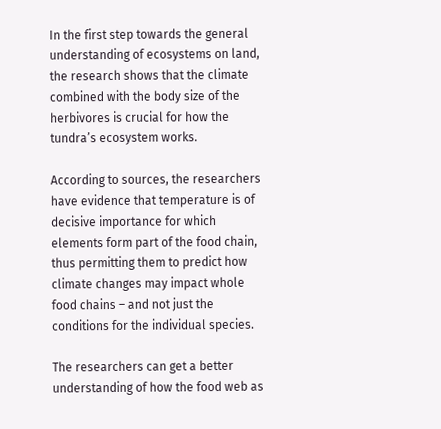In the first step towards the general understanding of ecosystems on land, the research shows that the climate combined with the body size of the herbivores is crucial for how the tundra’s ecosystem works.

According to sources, the researchers have evidence that temperature is of decisive importance for which elements form part of the food chain, thus permitting them to predict how climate changes may impact whole food chains – and not just the conditions for the individual species.

The researchers can get a better understanding of how the food web as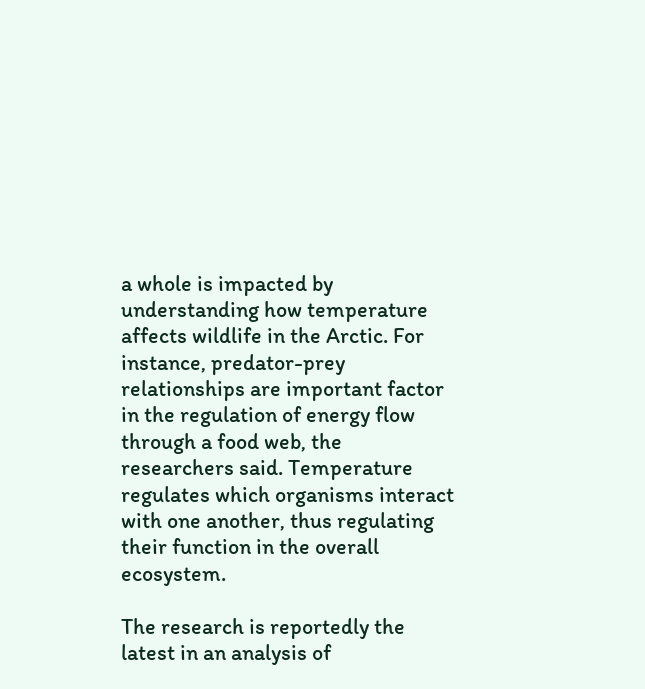a whole is impacted by understanding how temperature affects wildlife in the Arctic. For instance, predator-prey relationships are important factor in the regulation of energy flow through a food web, the researchers said. Temperature regulates which organisms interact with one another, thus regulating their function in the overall ecosystem.

The research is reportedly the latest in an analysis of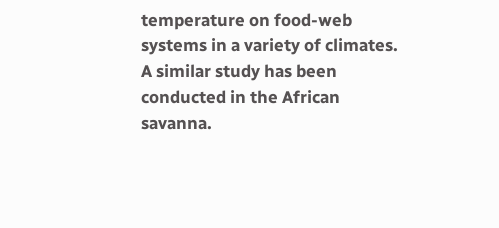temperature on food-web systems in a variety of climates. A similar study has been conducted in the African savanna.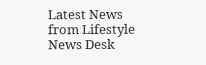Latest News from Lifestyle News Desk